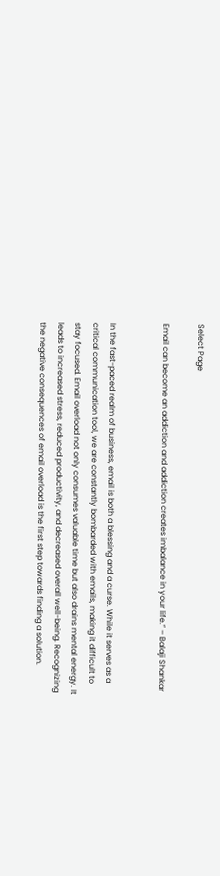Select Page

Email can become an addiction and addiction creates imbalance in your life.” – Balaji Shankar


In the fast-paced realm of business, email is both a blessing and a curse. While it serves as a critical communication tool, we are constantly bombarded with emails, making it difficult to stay focused. Email overload not only consumes valuable time but also drains mental energy. It leads to increased stress, reduced productivity, and decreased overall well-being. Recognizing the negative consequences of email overload is the first step towards finding a solution.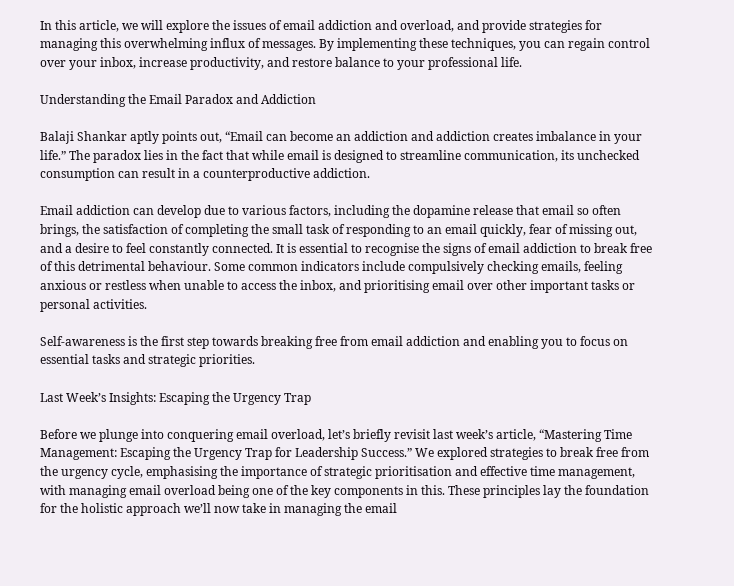In this article, we will explore the issues of email addiction and overload, and provide strategies for managing this overwhelming influx of messages. By implementing these techniques, you can regain control over your inbox, increase productivity, and restore balance to your professional life.

Understanding the Email Paradox and Addiction

Balaji Shankar aptly points out, “Email can become an addiction and addiction creates imbalance in your life.” The paradox lies in the fact that while email is designed to streamline communication, its unchecked consumption can result in a counterproductive addiction.

Email addiction can develop due to various factors, including the dopamine release that email so often brings, the satisfaction of completing the small task of responding to an email quickly, fear of missing out, and a desire to feel constantly connected. It is essential to recognise the signs of email addiction to break free of this detrimental behaviour. Some common indicators include compulsively checking emails, feeling anxious or restless when unable to access the inbox, and prioritising email over other important tasks or personal activities.

Self-awareness is the first step towards breaking free from email addiction and enabling you to focus on essential tasks and strategic priorities.

Last Week’s Insights: Escaping the Urgency Trap

Before we plunge into conquering email overload, let’s briefly revisit last week’s article, “Mastering Time Management: Escaping the Urgency Trap for Leadership Success.” We explored strategies to break free from the urgency cycle, emphasising the importance of strategic prioritisation and effective time management, with managing email overload being one of the key components in this. These principles lay the foundation for the holistic approach we’ll now take in managing the email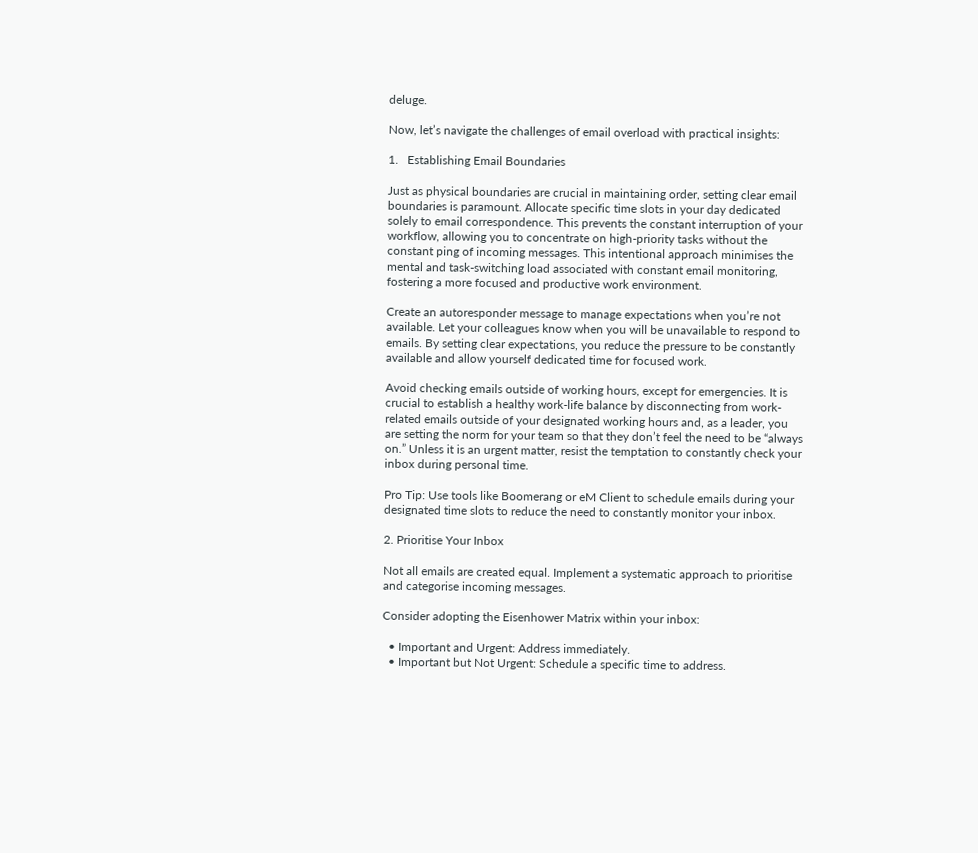deluge.

Now, let’s navigate the challenges of email overload with practical insights:

1.   Establishing Email Boundaries

Just as physical boundaries are crucial in maintaining order, setting clear email boundaries is paramount. Allocate specific time slots in your day dedicated solely to email correspondence. This prevents the constant interruption of your workflow, allowing you to concentrate on high-priority tasks without the constant ping of incoming messages. This intentional approach minimises the mental and task-switching load associated with constant email monitoring, fostering a more focused and productive work environment.

Create an autoresponder message to manage expectations when you’re not available. Let your colleagues know when you will be unavailable to respond to emails. By setting clear expectations, you reduce the pressure to be constantly available and allow yourself dedicated time for focused work.

Avoid checking emails outside of working hours, except for emergencies. It is crucial to establish a healthy work-life balance by disconnecting from work-related emails outside of your designated working hours and, as a leader, you are setting the norm for your team so that they don’t feel the need to be “always on.” Unless it is an urgent matter, resist the temptation to constantly check your inbox during personal time.

Pro Tip: Use tools like Boomerang or eM Client to schedule emails during your designated time slots to reduce the need to constantly monitor your inbox.

2. Prioritise Your Inbox

Not all emails are created equal. Implement a systematic approach to prioritise and categorise incoming messages.

Consider adopting the Eisenhower Matrix within your inbox:

  • Important and Urgent: Address immediately.
  • Important but Not Urgent: Schedule a specific time to address.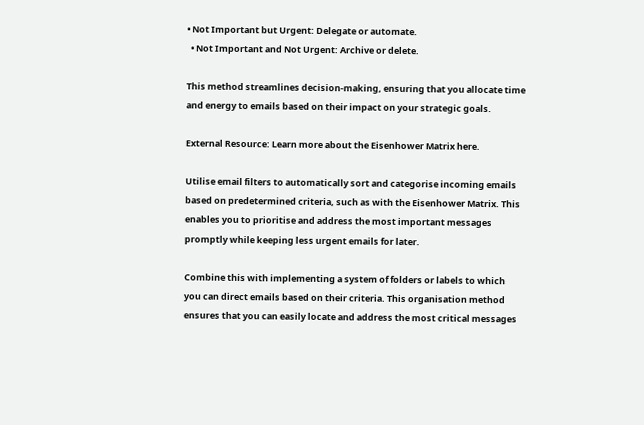• Not Important but Urgent: Delegate or automate.
  • Not Important and Not Urgent: Archive or delete.

This method streamlines decision-making, ensuring that you allocate time and energy to emails based on their impact on your strategic goals.

External Resource: Learn more about the Eisenhower Matrix here.

Utilise email filters to automatically sort and categorise incoming emails based on predetermined criteria, such as with the Eisenhower Matrix. This enables you to prioritise and address the most important messages promptly while keeping less urgent emails for later.

Combine this with implementing a system of folders or labels to which you can direct emails based on their criteria. This organisation method ensures that you can easily locate and address the most critical messages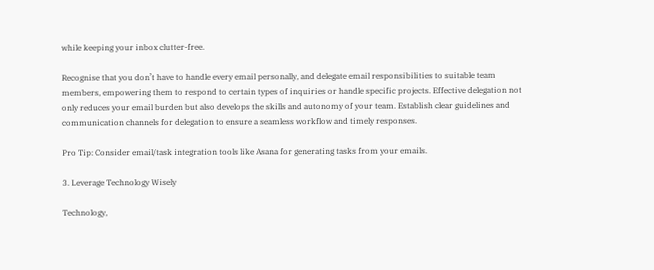while keeping your inbox clutter-free.

Recognise that you don’t have to handle every email personally, and delegate email responsibilities to suitable team members, empowering them to respond to certain types of inquiries or handle specific projects. Effective delegation not only reduces your email burden but also develops the skills and autonomy of your team. Establish clear guidelines and communication channels for delegation to ensure a seamless workflow and timely responses.

Pro Tip: Consider email/task integration tools like Asana for generating tasks from your emails.

3. Leverage Technology Wisely

Technology,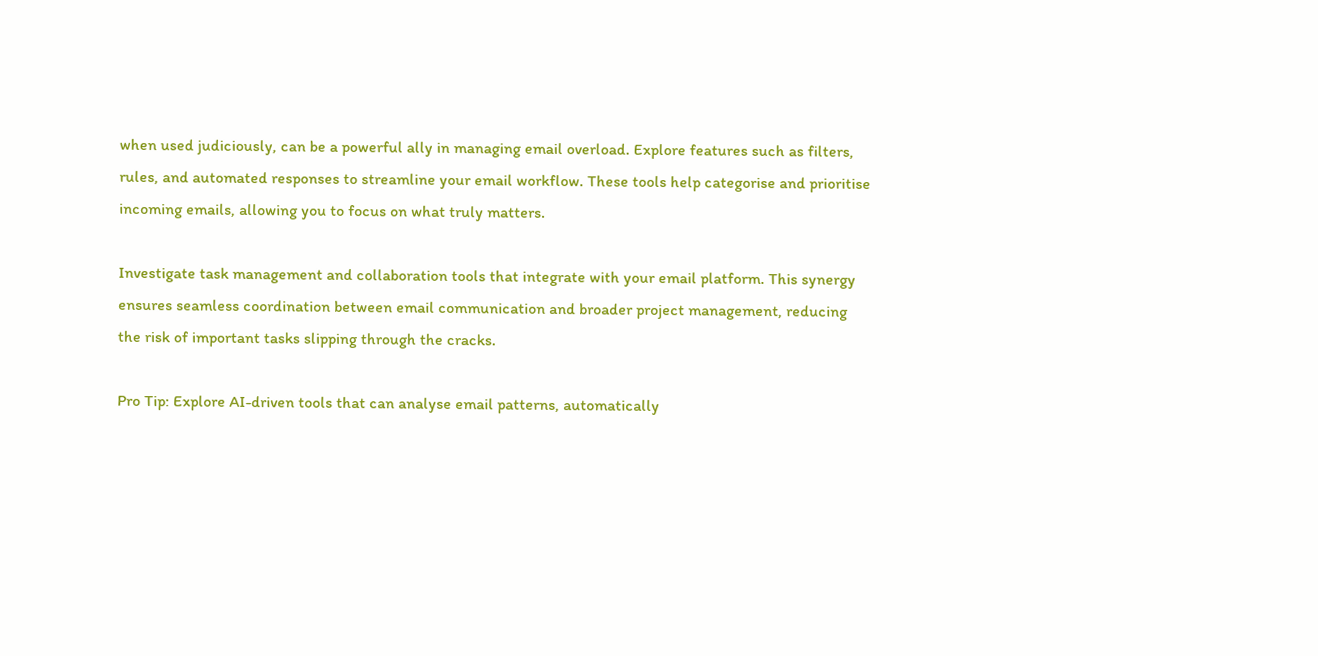when used judiciously, can be a powerful ally in managing email overload. Explore features such as filters, rules, and automated responses to streamline your email workflow. These tools help categorise and prioritise incoming emails, allowing you to focus on what truly matters.

Investigate task management and collaboration tools that integrate with your email platform. This synergy ensures seamless coordination between email communication and broader project management, reducing the risk of important tasks slipping through the cracks.

Pro Tip: Explore AI-driven tools that can analyse email patterns, automatically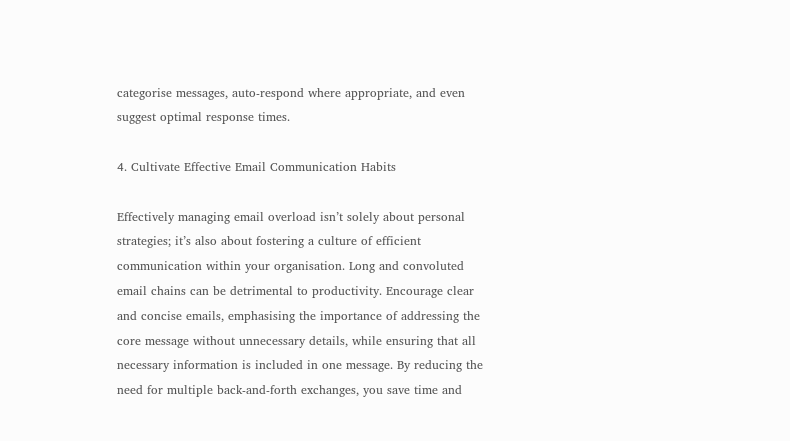categorise messages, auto-respond where appropriate, and even suggest optimal response times.

4. Cultivate Effective Email Communication Habits

Effectively managing email overload isn’t solely about personal strategies; it’s also about fostering a culture of efficient communication within your organisation. Long and convoluted email chains can be detrimental to productivity. Encourage clear and concise emails, emphasising the importance of addressing the core message without unnecessary details, while ensuring that all necessary information is included in one message. By reducing the need for multiple back-and-forth exchanges, you save time and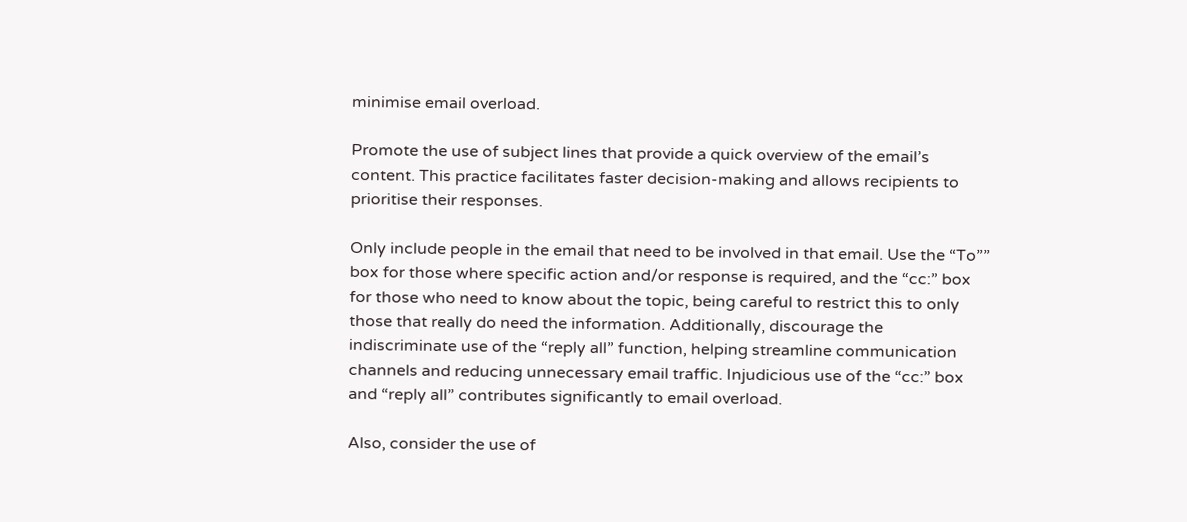minimise email overload.

Promote the use of subject lines that provide a quick overview of the email’s content. This practice facilitates faster decision-making and allows recipients to prioritise their responses.

Only include people in the email that need to be involved in that email. Use the “To”” box for those where specific action and/or response is required, and the “cc:” box for those who need to know about the topic, being careful to restrict this to only those that really do need the information. Additionally, discourage the indiscriminate use of the “reply all” function, helping streamline communication channels and reducing unnecessary email traffic. Injudicious use of the “cc:” box and “reply all” contributes significantly to email overload.

Also, consider the use of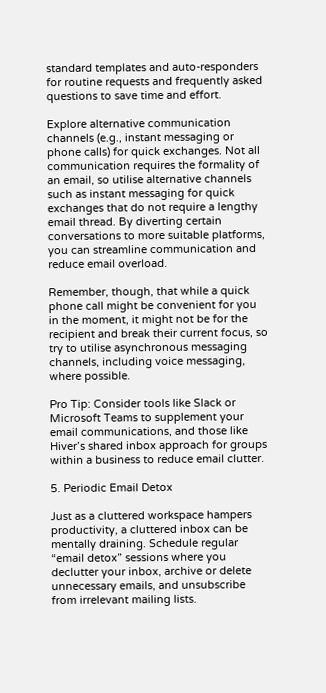standard templates and auto-responders for routine requests and frequently asked questions to save time and effort.

Explore alternative communication channels (e.g., instant messaging or phone calls) for quick exchanges. Not all communication requires the formality of an email, so utilise alternative channels such as instant messaging for quick exchanges that do not require a lengthy email thread. By diverting certain conversations to more suitable platforms, you can streamline communication and reduce email overload.

Remember, though, that while a quick phone call might be convenient for you in the moment, it might not be for the recipient and break their current focus, so try to utilise asynchronous messaging channels, including voice messaging, where possible.

Pro Tip: Consider tools like Slack or Microsoft Teams to supplement your email communications, and those like Hiver’s shared inbox approach for groups within a business to reduce email clutter.

5. Periodic Email Detox

Just as a cluttered workspace hampers productivity, a cluttered inbox can be mentally draining. Schedule regular “email detox” sessions where you declutter your inbox, archive or delete unnecessary emails, and unsubscribe from irrelevant mailing lists.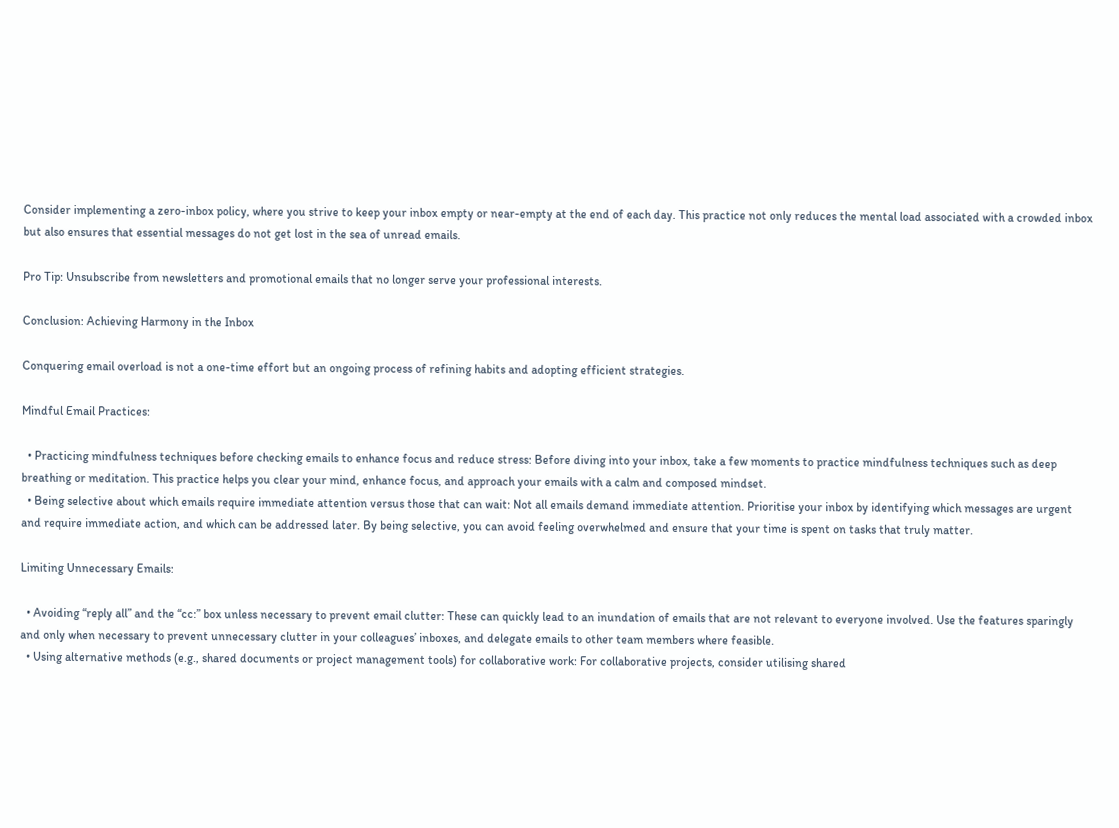Consider implementing a zero-inbox policy, where you strive to keep your inbox empty or near-empty at the end of each day. This practice not only reduces the mental load associated with a crowded inbox but also ensures that essential messages do not get lost in the sea of unread emails.

Pro Tip: Unsubscribe from newsletters and promotional emails that no longer serve your professional interests.

Conclusion: Achieving Harmony in the Inbox

Conquering email overload is not a one-time effort but an ongoing process of refining habits and adopting efficient strategies.

Mindful Email Practices:

  • Practicing mindfulness techniques before checking emails to enhance focus and reduce stress: Before diving into your inbox, take a few moments to practice mindfulness techniques such as deep breathing or meditation. This practice helps you clear your mind, enhance focus, and approach your emails with a calm and composed mindset.
  • Being selective about which emails require immediate attention versus those that can wait: Not all emails demand immediate attention. Prioritise your inbox by identifying which messages are urgent and require immediate action, and which can be addressed later. By being selective, you can avoid feeling overwhelmed and ensure that your time is spent on tasks that truly matter.

Limiting Unnecessary Emails:

  • Avoiding “reply all” and the “cc:” box unless necessary to prevent email clutter: These can quickly lead to an inundation of emails that are not relevant to everyone involved. Use the features sparingly and only when necessary to prevent unnecessary clutter in your colleagues’ inboxes, and delegate emails to other team members where feasible.
  • Using alternative methods (e.g., shared documents or project management tools) for collaborative work: For collaborative projects, consider utilising shared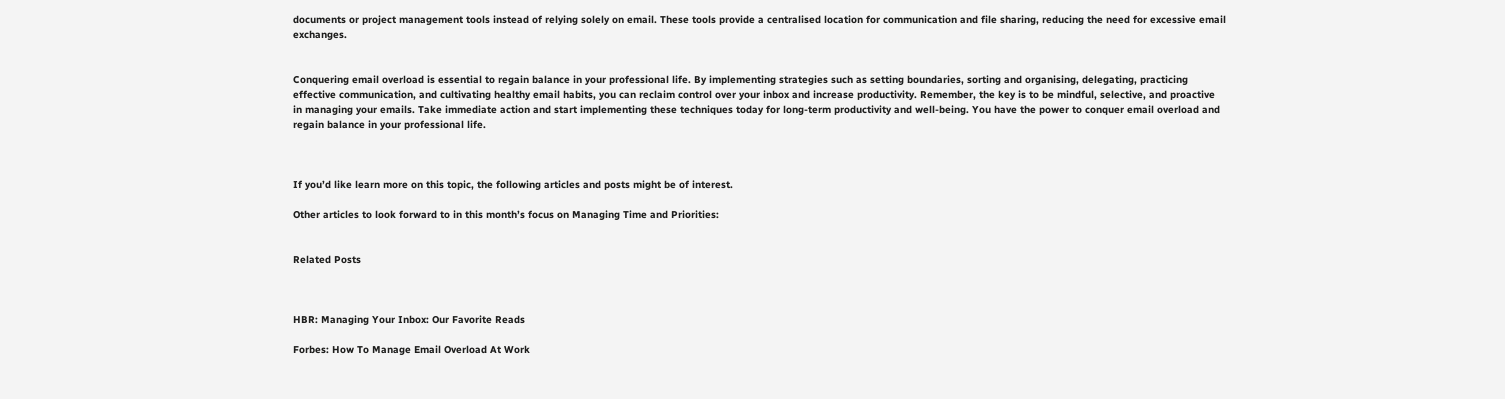documents or project management tools instead of relying solely on email. These tools provide a centralised location for communication and file sharing, reducing the need for excessive email exchanges.


Conquering email overload is essential to regain balance in your professional life. By implementing strategies such as setting boundaries, sorting and organising, delegating, practicing effective communication, and cultivating healthy email habits, you can reclaim control over your inbox and increase productivity. Remember, the key is to be mindful, selective, and proactive in managing your emails. Take immediate action and start implementing these techniques today for long-term productivity and well-being. You have the power to conquer email overload and regain balance in your professional life.



If you’d like learn more on this topic, the following articles and posts might be of interest.

Other articles to look forward to in this month’s focus on Managing Time and Priorities:


Related Posts



HBR: Managing Your Inbox: Our Favorite Reads

Forbes: How To Manage Email Overload At Work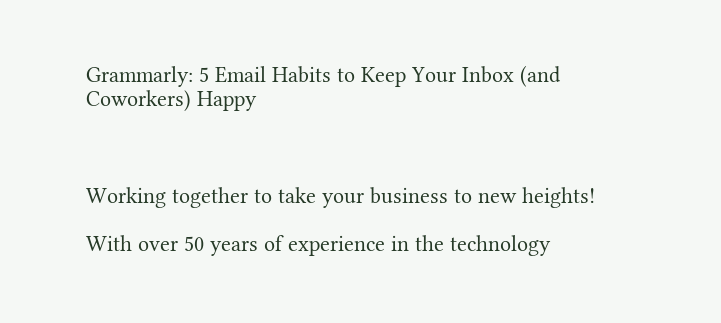Grammarly: 5 Email Habits to Keep Your Inbox (and Coworkers) Happy



Working together to take your business to new heights!

With over 50 years of experience in the technology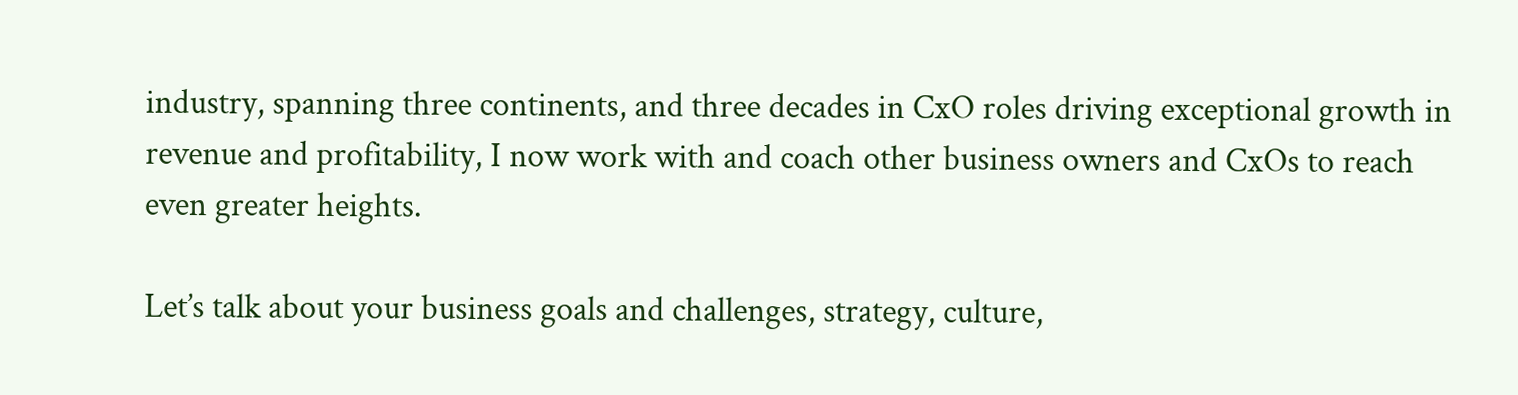industry, spanning three continents, and three decades in CxO roles driving exceptional growth in revenue and profitability, I now work with and coach other business owners and CxOs to reach even greater heights.

Let’s talk about your business goals and challenges, strategy, culture,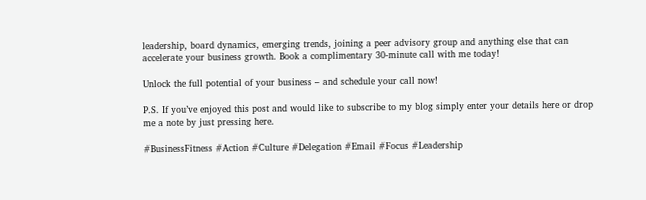leadership, board dynamics, emerging trends, joining a peer advisory group and anything else that can accelerate your business growth. Book a complimentary 30-minute call with me today!

Unlock the full potential of your business – and schedule your call now!

P.S. If you’ve enjoyed this post and would like to subscribe to my blog simply enter your details here or drop me a note by just pressing here.

#BusinessFitness #Action #Culture #Delegation #Email #Focus #Leadership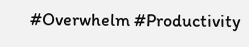#Overwhelm #Productivity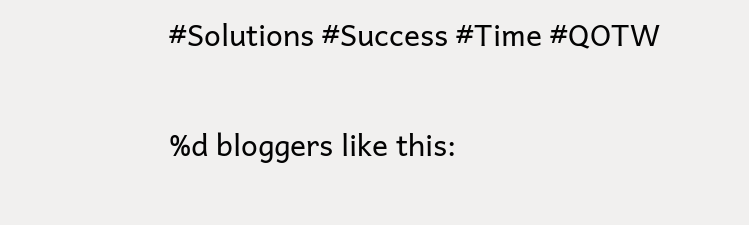#Solutions #Success #Time #QOTW


%d bloggers like this: